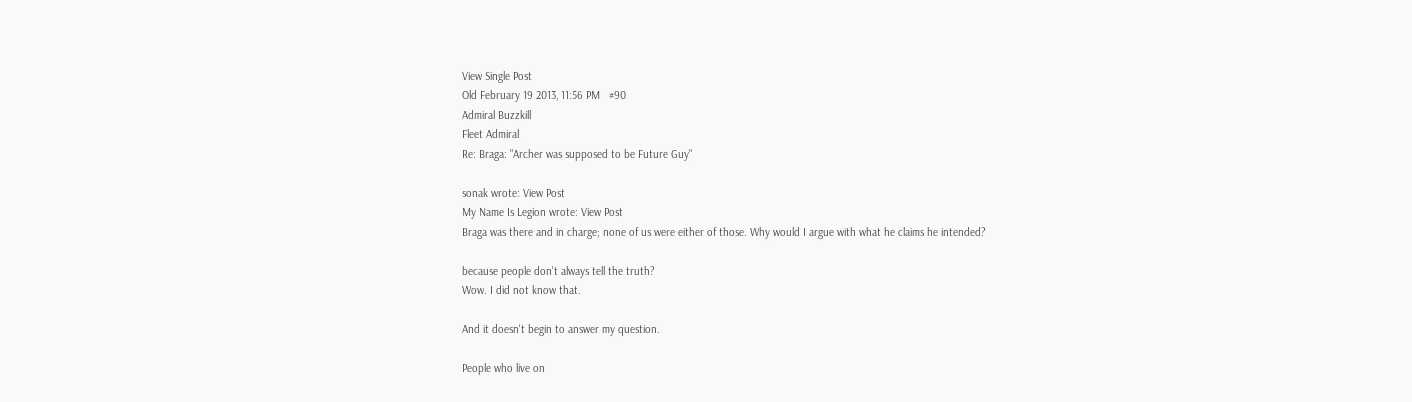View Single Post
Old February 19 2013, 11:56 PM   #90
Admiral Buzzkill
Fleet Admiral
Re: Braga: "Archer was supposed to be Future Guy"

sonak wrote: View Post
My Name Is Legion wrote: View Post
Braga was there and in charge; none of us were either of those. Why would I argue with what he claims he intended?

because people don't always tell the truth?
Wow. I did not know that.

And it doesn't begin to answer my question.

People who live on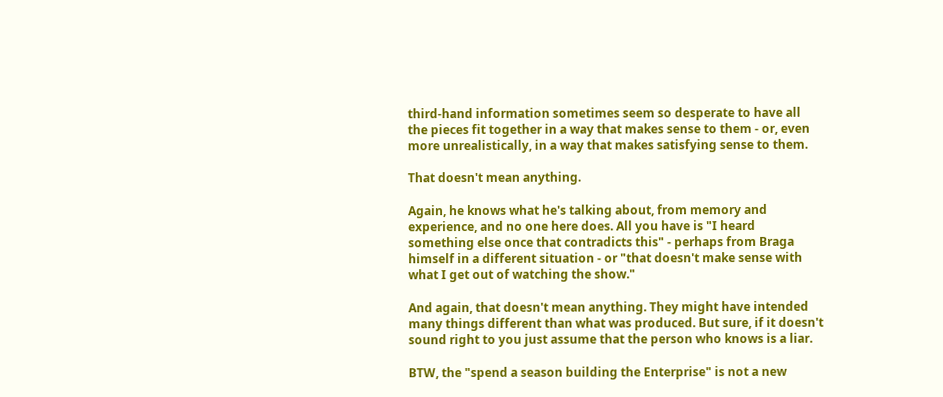third-hand information sometimes seem so desperate to have all the pieces fit together in a way that makes sense to them - or, even more unrealistically, in a way that makes satisfying sense to them.

That doesn't mean anything.

Again, he knows what he's talking about, from memory and experience, and no one here does. All you have is "I heard something else once that contradicts this" - perhaps from Braga himself in a different situation - or "that doesn't make sense with what I get out of watching the show."

And again, that doesn't mean anything. They might have intended many things different than what was produced. But sure, if it doesn't sound right to you just assume that the person who knows is a liar.

BTW, the "spend a season building the Enterprise" is not a new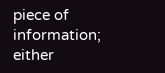piece of information; either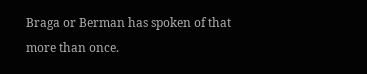Braga or Berman has spoken of that more than once.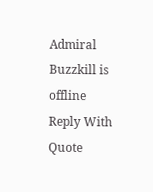Admiral Buzzkill is offline   Reply With Quote